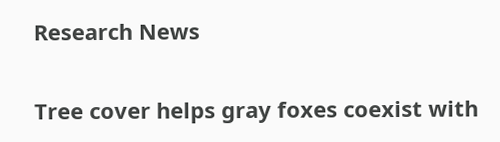Research News

Tree cover helps gray foxes coexist with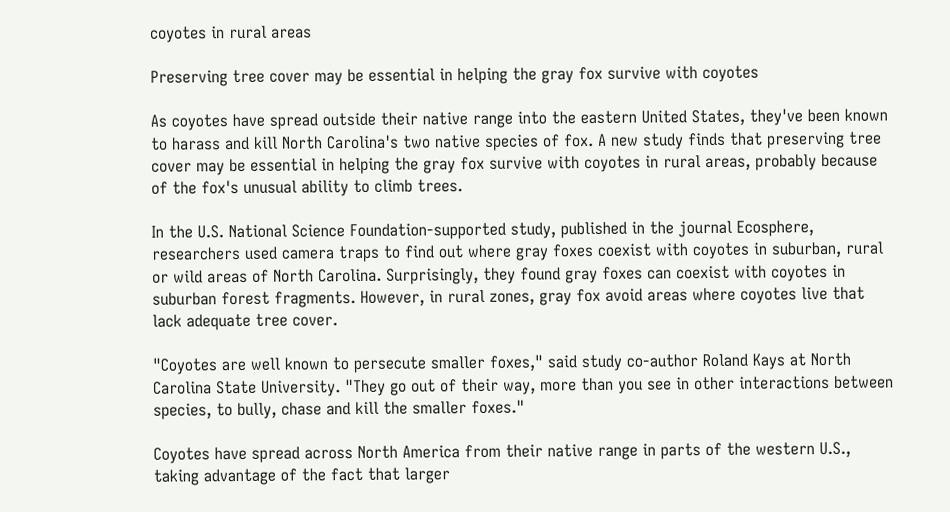coyotes in rural areas

Preserving tree cover may be essential in helping the gray fox survive with coyotes

As coyotes have spread outside their native range into the eastern United States, they've been known to harass and kill North Carolina's two native species of fox. A new study finds that preserving tree cover may be essential in helping the gray fox survive with coyotes in rural areas, probably because of the fox's unusual ability to climb trees.

In the U.S. National Science Foundation-supported study, published in the journal Ecosphere, researchers used camera traps to find out where gray foxes coexist with coyotes in suburban, rural or wild areas of North Carolina. Surprisingly, they found gray foxes can coexist with coyotes in suburban forest fragments. However, in rural zones, gray fox avoid areas where coyotes live that lack adequate tree cover.

"Coyotes are well known to persecute smaller foxes," said study co-author Roland Kays at North Carolina State University. "They go out of their way, more than you see in other interactions between species, to bully, chase and kill the smaller foxes."

Coyotes have spread across North America from their native range in parts of the western U.S., taking advantage of the fact that larger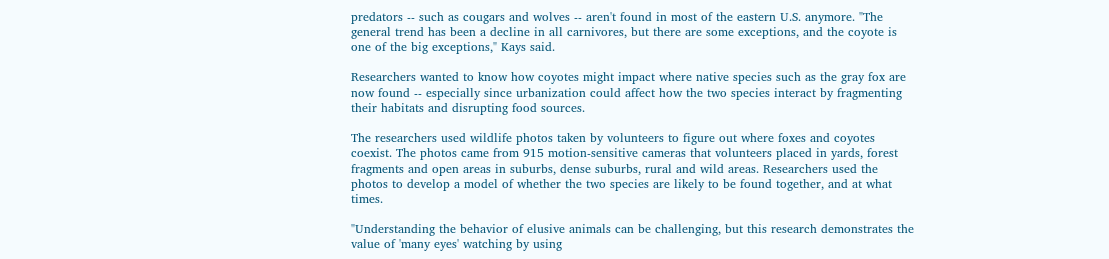predators -- such as cougars and wolves -- aren't found in most of the eastern U.S. anymore. "The general trend has been a decline in all carnivores, but there are some exceptions, and the coyote is one of the big exceptions," Kays said.

Researchers wanted to know how coyotes might impact where native species such as the gray fox are now found -- especially since urbanization could affect how the two species interact by fragmenting their habitats and disrupting food sources.

The researchers used wildlife photos taken by volunteers to figure out where foxes and coyotes coexist. The photos came from 915 motion-sensitive cameras that volunteers placed in yards, forest fragments and open areas in suburbs, dense suburbs, rural and wild areas. Researchers used the photos to develop a model of whether the two species are likely to be found together, and at what times.

"Understanding the behavior of elusive animals can be challenging, but this research demonstrates the value of 'many eyes' watching by using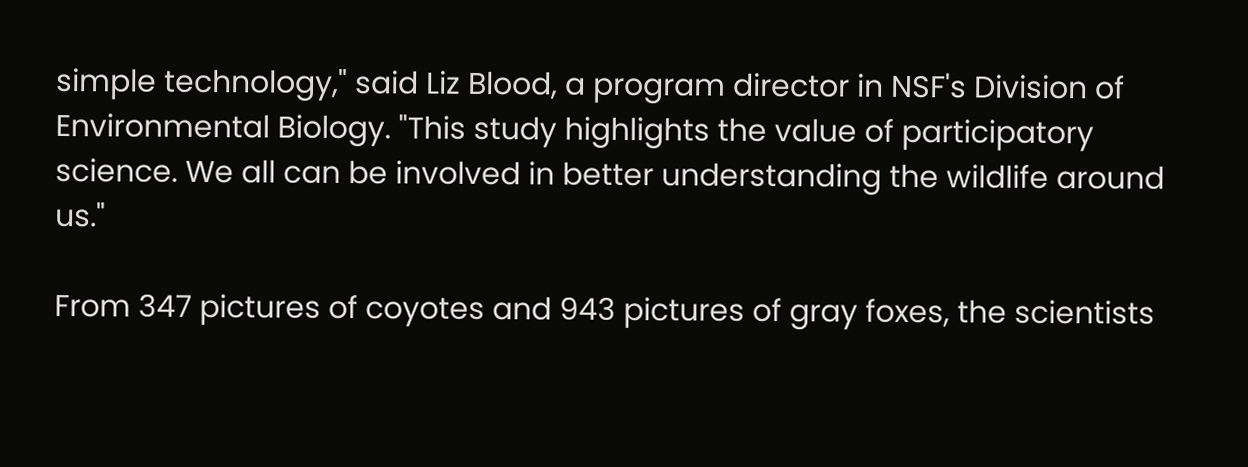simple technology," said Liz Blood, a program director in NSF's Division of Environmental Biology. "This study highlights the value of participatory science. We all can be involved in better understanding the wildlife around us."

From 347 pictures of coyotes and 943 pictures of gray foxes, the scientists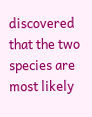discovered that the two species are most likely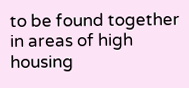to be found together in areas of high housing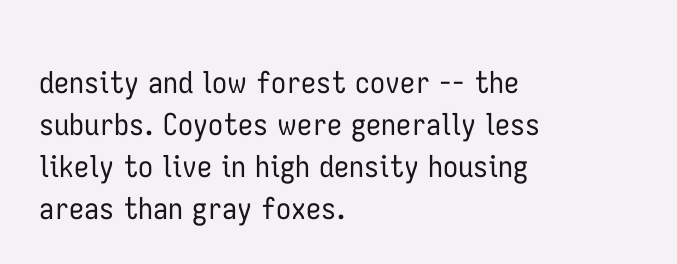density and low forest cover -- the suburbs. Coyotes were generally less likely to live in high density housing areas than gray foxes.